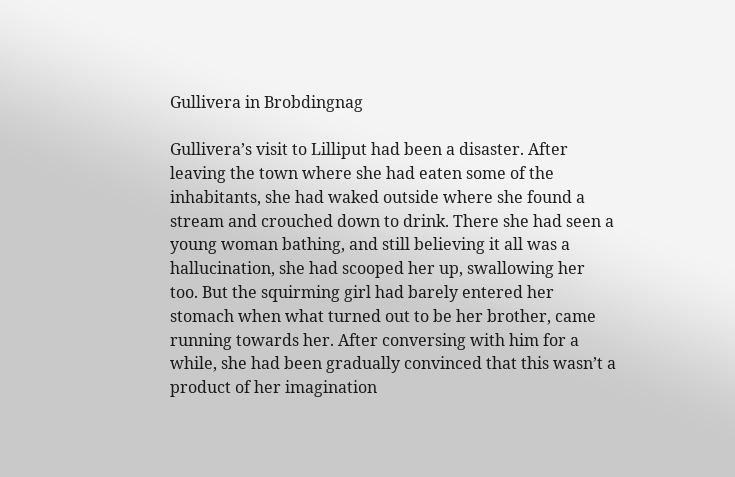Gullivera in Brobdingnag

Gullivera’s visit to Lilliput had been a disaster. After leaving the town where she had eaten some of the inhabitants, she had waked outside where she found a stream and crouched down to drink. There she had seen a young woman bathing, and still believing it all was a hallucination, she had scooped her up, swallowing her too. But the squirming girl had barely entered her stomach when what turned out to be her brother, came running towards her. After conversing with him for a while, she had been gradually convinced that this wasn’t a product of her imagination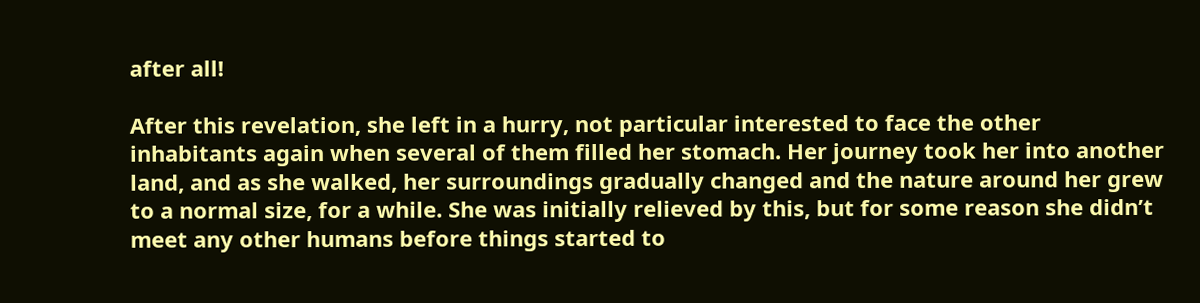after all!

After this revelation, she left in a hurry, not particular interested to face the other inhabitants again when several of them filled her stomach. Her journey took her into another land, and as she walked, her surroundings gradually changed and the nature around her grew to a normal size, for a while. She was initially relieved by this, but for some reason she didn’t meet any other humans before things started to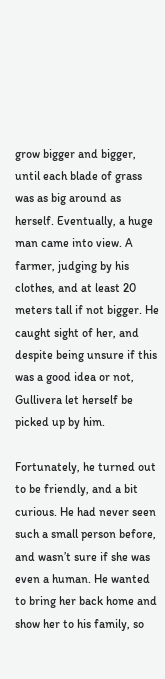grow bigger and bigger, until each blade of grass was as big around as herself. Eventually, a huge man came into view. A farmer, judging by his clothes, and at least 20 meters tall if not bigger. He caught sight of her, and despite being unsure if this was a good idea or not, Gullivera let herself be picked up by him.

Fortunately, he turned out to be friendly, and a bit curious. He had never seen such a small person before, and wasn’t sure if she was even a human. He wanted to bring her back home and show her to his family, so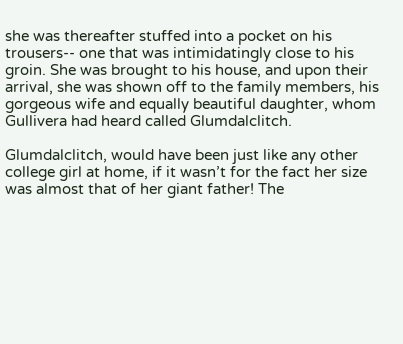she was thereafter stuffed into a pocket on his trousers-- one that was intimidatingly close to his groin. She was brought to his house, and upon their arrival, she was shown off to the family members, his gorgeous wife and equally beautiful daughter, whom Gullivera had heard called Glumdalclitch.

Glumdalclitch, would have been just like any other college girl at home, if it wasn’t for the fact her size was almost that of her giant father! The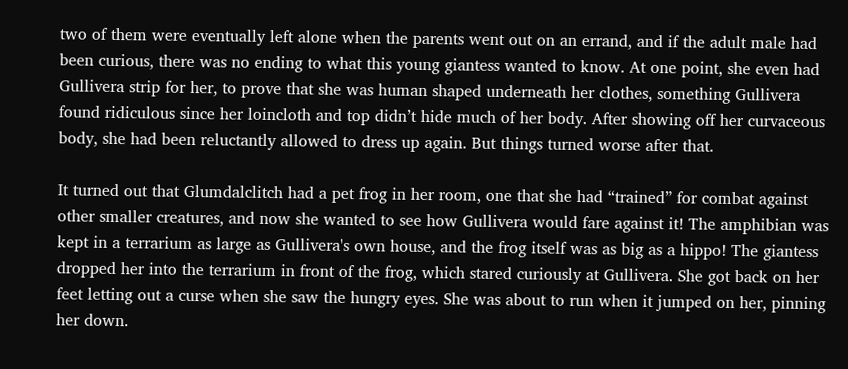two of them were eventually left alone when the parents went out on an errand, and if the adult male had been curious, there was no ending to what this young giantess wanted to know. At one point, she even had Gullivera strip for her, to prove that she was human shaped underneath her clothes, something Gullivera found ridiculous since her loincloth and top didn’t hide much of her body. After showing off her curvaceous body, she had been reluctantly allowed to dress up again. But things turned worse after that.

It turned out that Glumdalclitch had a pet frog in her room, one that she had “trained” for combat against other smaller creatures, and now she wanted to see how Gullivera would fare against it! The amphibian was kept in a terrarium as large as Gullivera's own house, and the frog itself was as big as a hippo! The giantess dropped her into the terrarium in front of the frog, which stared curiously at Gullivera. She got back on her feet letting out a curse when she saw the hungry eyes. She was about to run when it jumped on her, pinning her down.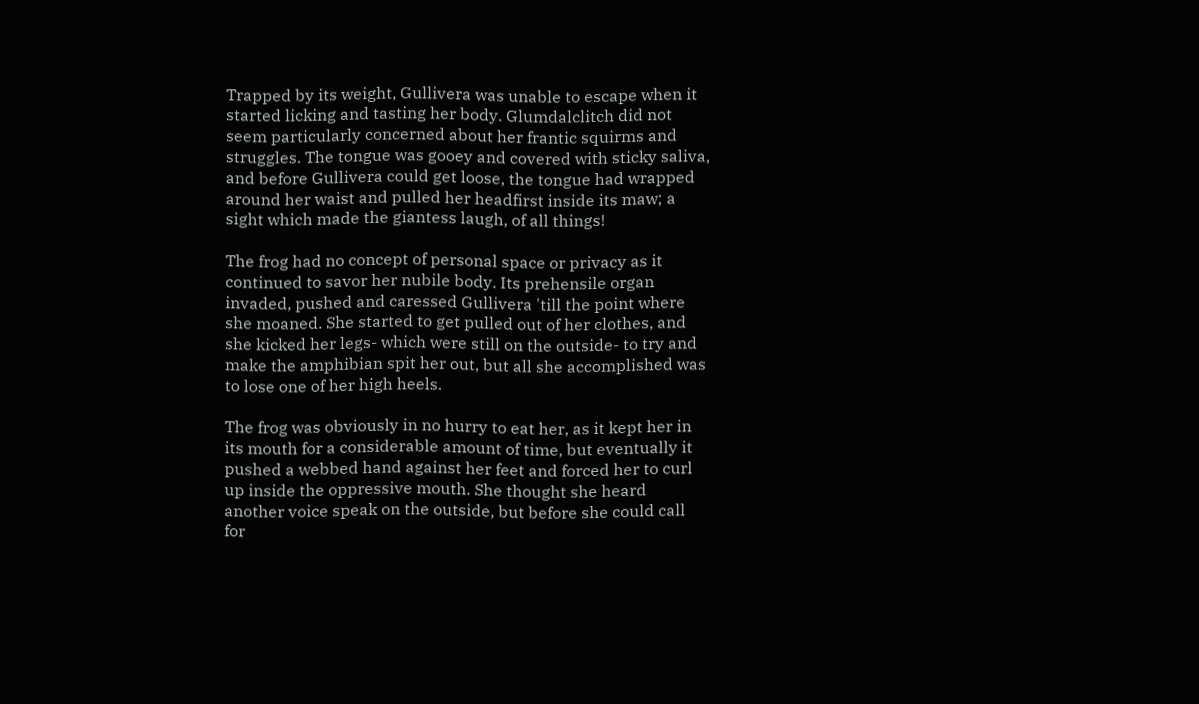Trapped by its weight, Gullivera was unable to escape when it started licking and tasting her body. Glumdalclitch did not seem particularly concerned about her frantic squirms and struggles. The tongue was gooey and covered with sticky saliva, and before Gullivera could get loose, the tongue had wrapped around her waist and pulled her headfirst inside its maw; a sight which made the giantess laugh, of all things!

The frog had no concept of personal space or privacy as it continued to savor her nubile body. Its prehensile organ invaded, pushed and caressed Gullivera 'till the point where she moaned. She started to get pulled out of her clothes, and she kicked her legs- which were still on the outside- to try and make the amphibian spit her out, but all she accomplished was to lose one of her high heels.

The frog was obviously in no hurry to eat her, as it kept her in its mouth for a considerable amount of time, but eventually it pushed a webbed hand against her feet and forced her to curl up inside the oppressive mouth. She thought she heard another voice speak on the outside, but before she could call for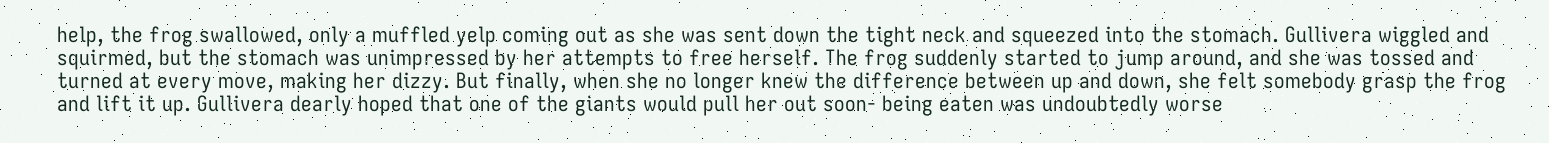help, the frog swallowed, only a muffled yelp coming out as she was sent down the tight neck and squeezed into the stomach. Gullivera wiggled and squirmed, but the stomach was unimpressed by her attempts to free herself. The frog suddenly started to jump around, and she was tossed and turned at every move, making her dizzy. But finally, when she no longer knew the difference between up and down, she felt somebody grasp the frog and lift it up. Gullivera dearly hoped that one of the giants would pull her out soon- being eaten was undoubtedly worse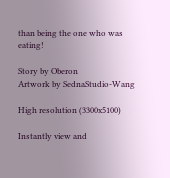than being the one who was eating!

Story by Oberon
Artwork by SednaStudio-Wang

High resolution (3300x5100)

Instantly view and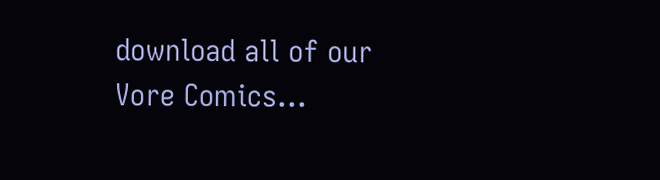download all of our Vore Comics...